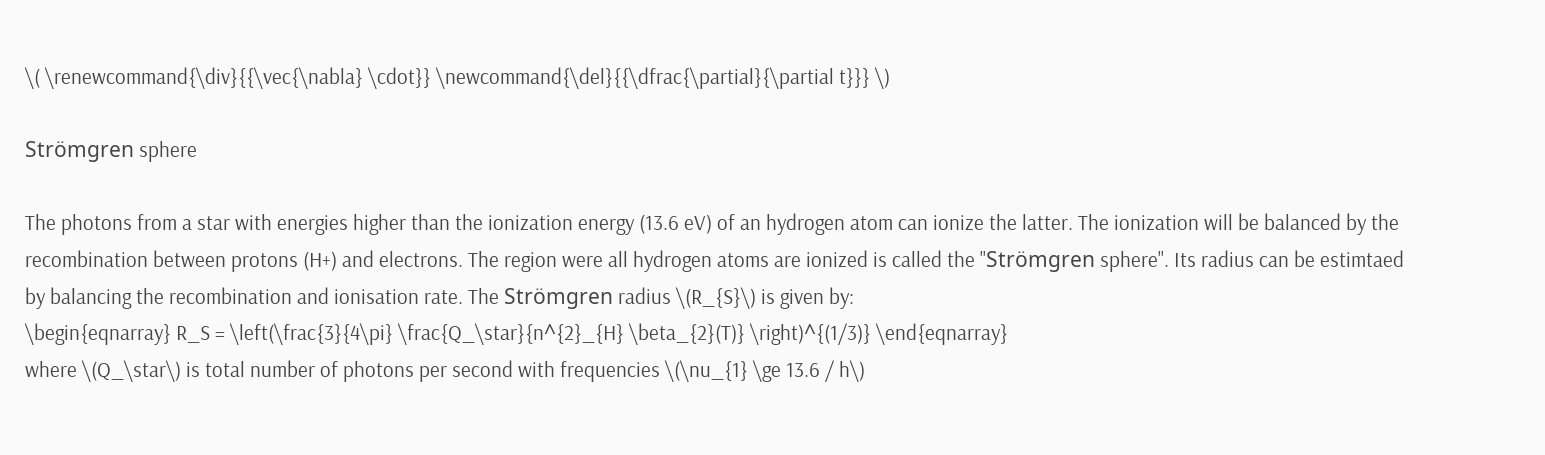\( \renewcommand{\div}{{\vec{\nabla} \cdot}} \newcommand{\del}{{\dfrac{\partial}{\partial t}}} \)

Strömgren sphere

The photons from a star with energies higher than the ionization energy (13.6 eV) of an hydrogen atom can ionize the latter. The ionization will be balanced by the recombination between protons (H+) and electrons. The region were all hydrogen atoms are ionized is called the "Strömgren sphere". Its radius can be estimtaed by balancing the recombination and ionisation rate. The Strömgren radius \(R_{S}\) is given by:
\begin{eqnarray} R_S = \left(\frac{3}{4\pi} \frac{Q_\star}{n^{2}_{H} \beta_{2}(T)} \right)^{(1/3)} \end{eqnarray}
where \(Q_\star\) is total number of photons per second with frequencies \(\nu_{1} \ge 13.6 / h\)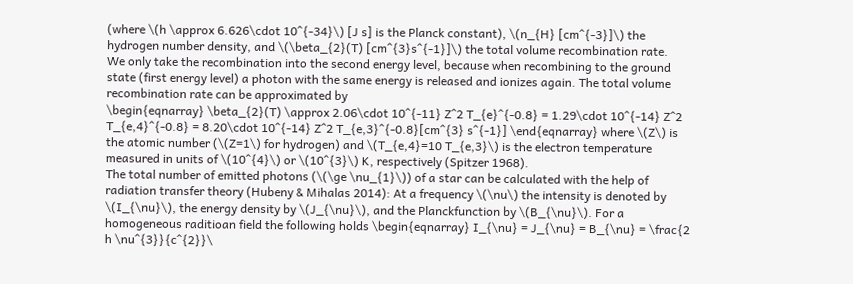(where \(h \approx 6.626\cdot 10^{-34}\) [J s] is the Planck constant), \(n_{H} [cm^{-3}]\) the hydrogen number density, and \(\beta_{2}(T) [cm^{3}s^{-1}]\) the total volume recombination rate.
We only take the recombination into the second energy level, because when recombining to the ground state (first energy level) a photon with the same energy is released and ionizes again. The total volume recombination rate can be approximated by
\begin{eqnarray} \beta_{2}(T) \approx 2.06\cdot 10^{-11} Z^2 T_{e}^{-0.8} = 1.29\cdot 10^{-14} Z^2 T_{e,4}^{-0.8} = 8.20\cdot 10^{-14} Z^2 T_{e,3}^{-0.8}[cm^{3} s^{-1}] \end{eqnarray} where \(Z\) is the atomic number (\(Z=1\) for hydrogen) and \(T_{e,4}=10 T_{e,3}\) is the electron temperature measured in units of \(10^{4}\) or \(10^{3}\) K, respectively (Spitzer 1968).
The total number of emitted photons (\(\ge \nu_{1}\)) of a star can be calculated with the help of radiation transfer theory (Hubeny & Mihalas 2014): At a frequency \(\nu\) the intensity is denoted by \(I_{\nu}\), the energy density by \(J_{\nu}\), and the Planckfunction by \(B_{\nu}\). For a homogeneous raditioan field the following holds \begin{eqnarray} I_{\nu} = J_{\nu} = B_{\nu} = \frac{2 h \nu^{3}}{c^{2}}\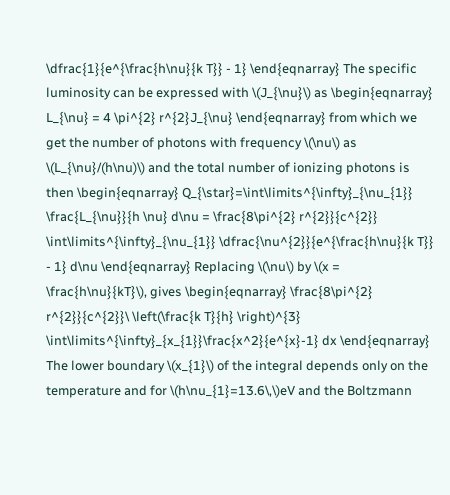\dfrac{1}{e^{\frac{h\nu}{k T}} - 1} \end{eqnarray} The specific luminosity can be expressed with \(J_{\nu}\) as \begin{eqnarray} L_{\nu} = 4 \pi^{2} r^{2}J_{\nu} \end{eqnarray} from which we get the number of photons with frequency \(\nu\) as \(L_{\nu}/(h\nu)\) and the total number of ionizing photons is then \begin{eqnarray} Q_{\star}=\int\limits^{\infty}_{\nu_{1}} \frac{L_{\nu}}{h \nu} d\nu = \frac{8\pi^{2} r^{2}}{c^{2}} \int\limits^{\infty}_{\nu_{1}} \dfrac{\nu^{2}}{e^{\frac{h\nu}{k T}} - 1} d\nu \end{eqnarray} Replacing \(\nu\) by \(x = \frac{h\nu}{kT}\), gives \begin{eqnarray} \frac{8\pi^{2} r^{2}}{c^{2}}\ \left(\frac{k T}{h} \right)^{3} \int\limits^{\infty}_{x_{1}}\frac{x^2}{e^{x}-1} dx \end{eqnarray} The lower boundary \(x_{1}\) of the integral depends only on the temperature and for \(h\nu_{1}=13.6\,\)eV and the Boltzmann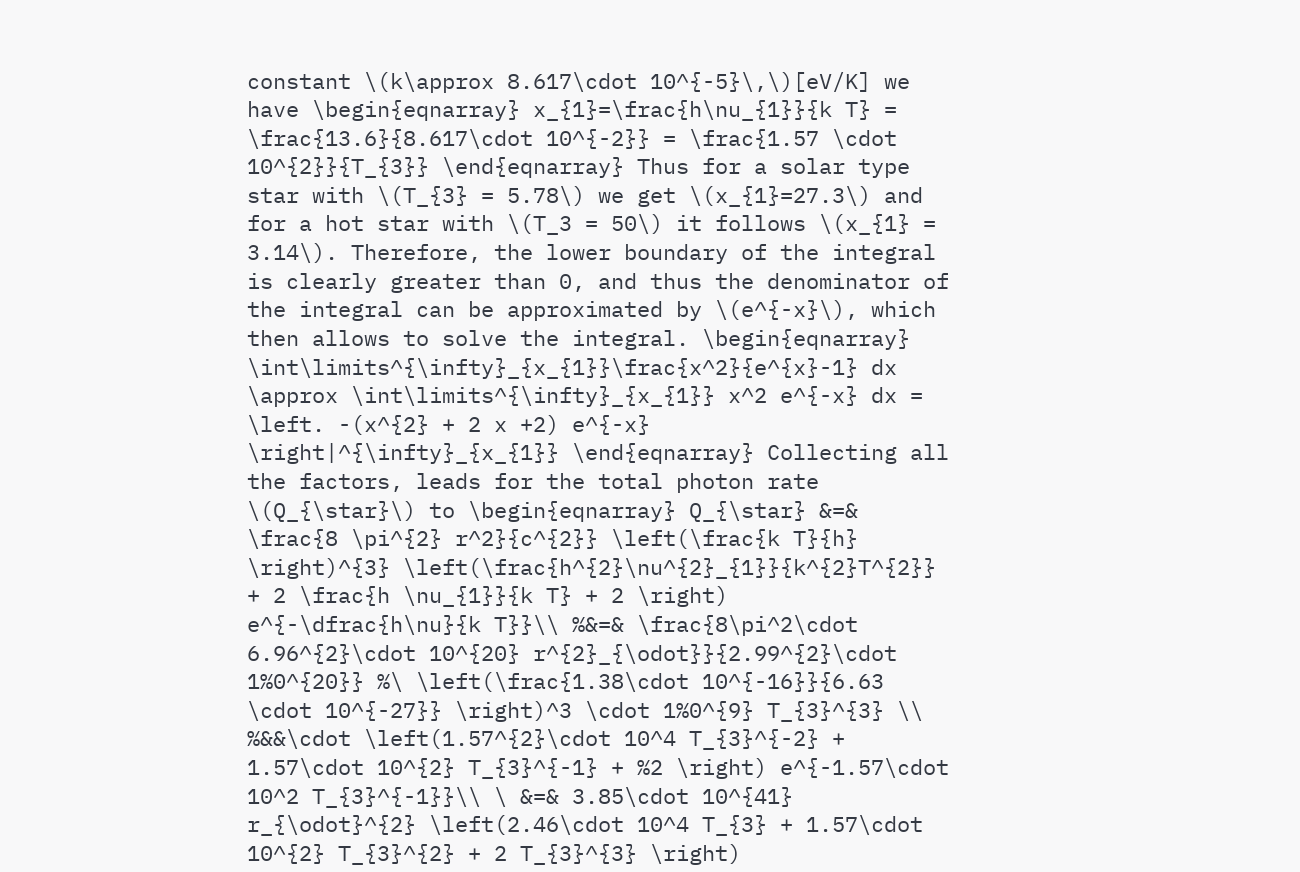constant \(k\approx 8.617\cdot 10^{-5}\,\)[eV/K] we have \begin{eqnarray} x_{1}=\frac{h\nu_{1}}{k T} = \frac{13.6}{8.617\cdot 10^{-2}} = \frac{1.57 \cdot 10^{2}}{T_{3}} \end{eqnarray} Thus for a solar type star with \(T_{3} = 5.78\) we get \(x_{1}=27.3\) and for a hot star with \(T_3 = 50\) it follows \(x_{1} = 3.14\). Therefore, the lower boundary of the integral is clearly greater than 0, and thus the denominator of the integral can be approximated by \(e^{-x}\), which then allows to solve the integral. \begin{eqnarray} \int\limits^{\infty}_{x_{1}}\frac{x^2}{e^{x}-1} dx \approx \int\limits^{\infty}_{x_{1}} x^2 e^{-x} dx = \left. -(x^{2} + 2 x +2) e^{-x} \right|^{\infty}_{x_{1}} \end{eqnarray} Collecting all the factors, leads for the total photon rate \(Q_{\star}\) to \begin{eqnarray} Q_{\star} &=& \frac{8 \pi^{2} r^2}{c^{2}} \left(\frac{k T}{h} \right)^{3} \left(\frac{h^{2}\nu^{2}_{1}}{k^{2}T^{2}} + 2 \frac{h \nu_{1}}{k T} + 2 \right) e^{-\dfrac{h\nu}{k T}}\\ %&=& \frac{8\pi^2\cdot 6.96^{2}\cdot 10^{20} r^{2}_{\odot}}{2.99^{2}\cdot 1%0^{20}} %\ \left(\frac{1.38\cdot 10^{-16}}{6.63 \cdot 10^{-27}} \right)^3 \cdot 1%0^{9} T_{3}^{3} \\ %&&\cdot \left(1.57^{2}\cdot 10^4 T_{3}^{-2} + 1.57\cdot 10^{2} T_{3}^{-1} + %2 \right) e^{-1.57\cdot 10^2 T_{3}^{-1}}\\ \ &=& 3.85\cdot 10^{41} r_{\odot}^{2} \left(2.46\cdot 10^4 T_{3} + 1.57\cdot 10^{2} T_{3}^{2} + 2 T_{3}^{3} \right)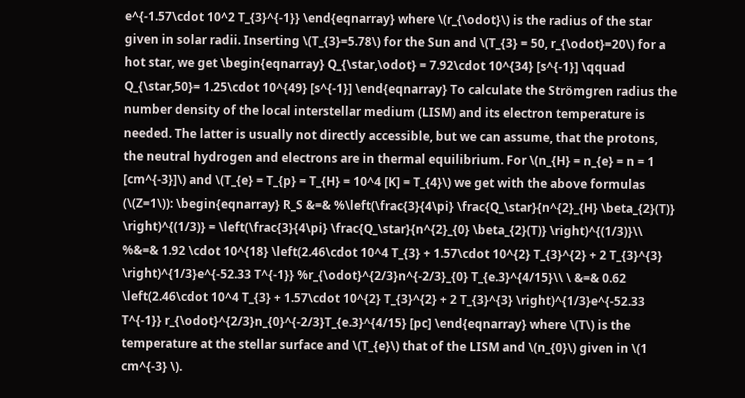e^{-1.57\cdot 10^2 T_{3}^{-1}} \end{eqnarray} where \(r_{\odot}\) is the radius of the star given in solar radii. Inserting \(T_{3}=5.78\) for the Sun and \(T_{3} = 50, r_{\odot}=20\) for a hot star, we get \begin{eqnarray} Q_{\star,\odot} = 7.92\cdot 10^{34} [s^{-1}] \qquad Q_{\star,50}= 1.25\cdot 10^{49} [s^{-1}] \end{eqnarray} To calculate the Strömgren radius the number density of the local interstellar medium (LISM) and its electron temperature is needed. The latter is usually not directly accessible, but we can assume, that the protons, the neutral hydrogen and electrons are in thermal equilibrium. For \(n_{H} = n_{e} = n = 1 [cm^{-3}]\) and \(T_{e} = T_{p} = T_{H} = 10^4 [K] = T_{4}\) we get with the above formulas (\(Z=1\)): \begin{eqnarray} R_S &=& %\left(\frac{3}{4\pi} \frac{Q_\star}{n^{2}_{H} \beta_{2}(T)} \right)^{(1/3)} = \left(\frac{3}{4\pi} \frac{Q_\star}{n^{2}_{0} \beta_{2}(T)} \right)^{(1/3)}\\ %&=& 1.92 \cdot 10^{18} \left(2.46\cdot 10^4 T_{3} + 1.57\cdot 10^{2} T_{3}^{2} + 2 T_{3}^{3} \right)^{1/3}e^{-52.33 T^{-1}} %r_{\odot}^{2/3}n^{-2/3}_{0} T_{e.3}^{4/15}\\ \ &=& 0.62 \left(2.46\cdot 10^4 T_{3} + 1.57\cdot 10^{2} T_{3}^{2} + 2 T_{3}^{3} \right)^{1/3}e^{-52.33 T^{-1}} r_{\odot}^{2/3}n_{0}^{-2/3}T_{e.3}^{4/15} [pc] \end{eqnarray} where \(T\) is the temperature at the stellar surface and \(T_{e}\) that of the LISM and \(n_{0}\) given in \(1 cm^{-3} \).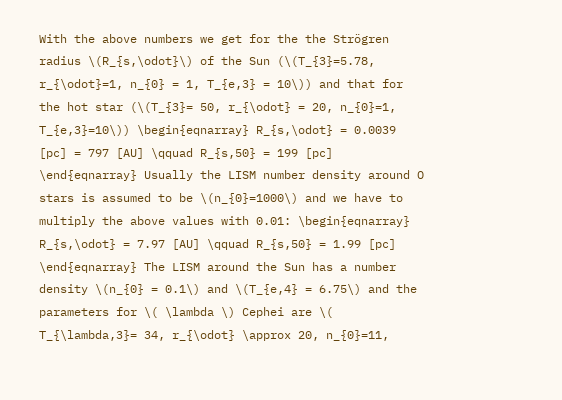With the above numbers we get for the the Strögren radius \(R_{s,\odot}\) of the Sun (\(T_{3}=5.78, r_{\odot}=1, n_{0} = 1, T_{e,3} = 10\)) and that for the hot star (\(T_{3}= 50, r_{\odot} = 20, n_{0}=1, T_{e,3}=10\)) \begin{eqnarray} R_{s,\odot} = 0.0039 [pc] = 797 [AU] \qquad R_{s,50} = 199 [pc] \end{eqnarray} Usually the LISM number density around O stars is assumed to be \(n_{0}=1000\) and we have to multiply the above values with 0.01: \begin{eqnarray} R_{s,\odot} = 7.97 [AU] \qquad R_{s,50} = 1.99 [pc] \end{eqnarray} The LISM around the Sun has a number density \(n_{0} = 0.1\) and \(T_{e,4} = 6.75\) and the parameters for \( \lambda \) Cephei are \( T_{\lambda,3}= 34, r_{\odot} \approx 20, n_{0}=11,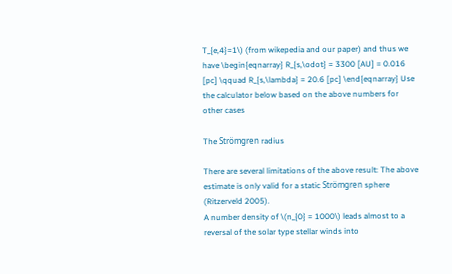T_{e,4}=1\) (from wikepedia and our paper) and thus we have \begin{eqnarray} R_{s,\odot} = 3300 [AU] = 0.016 [pc] \qquad R_{s,\lambda} = 20.6 [pc] \end{eqnarray} Use the calculator below based on the above numbers for other cases

The Strömgren radius

There are several limitations of the above result: The above estimate is only valid for a static Strömgren sphere (Ritzerveld 2005).
A number density of \(n_{0} = 1000\) leads almost to a reversal of the solar type stellar winds into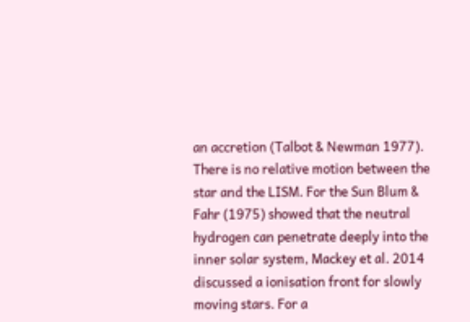an accretion (Talbot & Newman 1977).
There is no relative motion between the star and the LISM. For the Sun Blum & Fahr (1975) showed that the neutral hydrogen can penetrate deeply into the inner solar system, Mackey et al. 2014 discussed a ionisation front for slowly moving stars. For a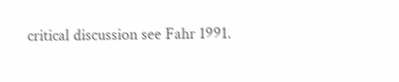critical discussion see Fahr 1991.